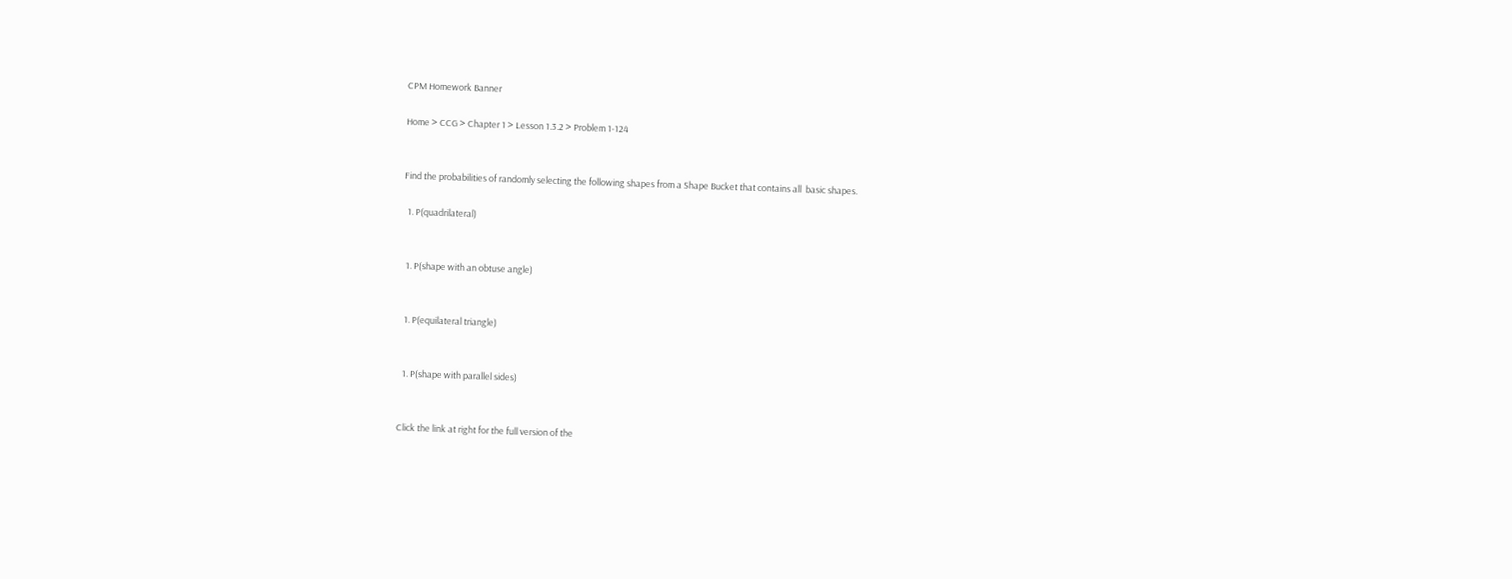CPM Homework Banner

Home > CCG > Chapter 1 > Lesson 1.3.2 > Problem 1-124


Find the probabilities of randomly selecting the following shapes from a Shape Bucket that contains all  basic shapes.

  1. P(quadrilateral)


  1. P(shape with an obtuse angle)


  1. P(equilateral triangle)


  1. P(shape with parallel sides)


Click the link at right for the full version of the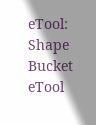eTool: Shape Bucket eTool